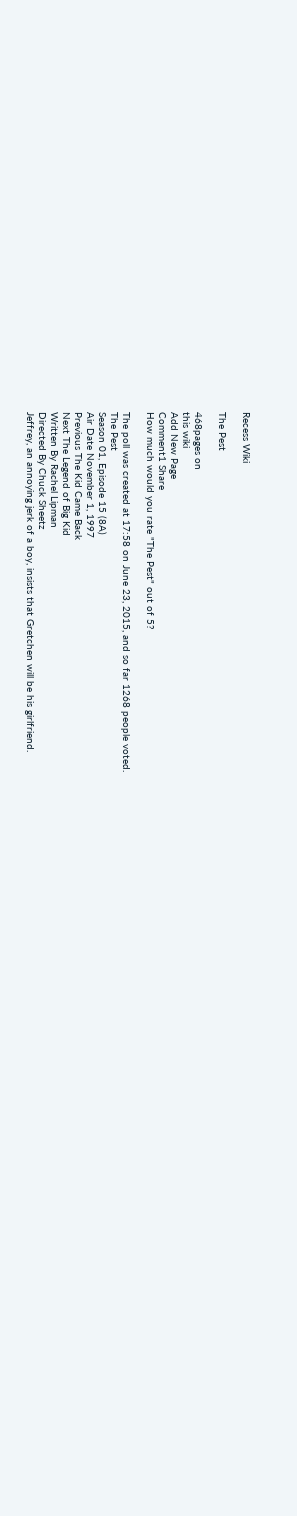Recess Wiki

The Pest

468pages on
this wiki
Add New Page
Comment1 Share
How much would you rate "The Pest" out of 5?

The poll was created at 17:58 on June 23, 2015, and so far 1268 people voted.
The Pest
Season 01, Episode 15 (8A)
Air Date November 1, 1997
Previous The Kid Came Back
Next The Legend of Big Kid
Written By Rachel Lipman
Directed By Chuck Sheetz
Jeffrey, an annoying jerk of a boy, insists that Gretchen will be his girlfriend.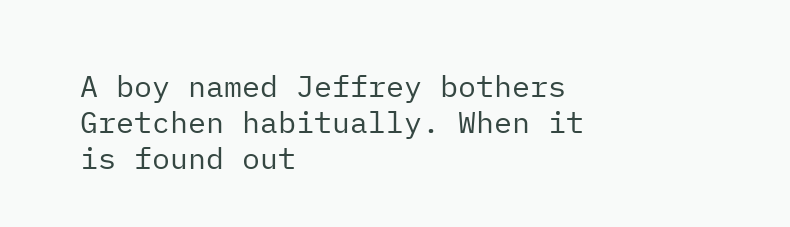A boy named Jeffrey bothers Gretchen habitually. When it is found out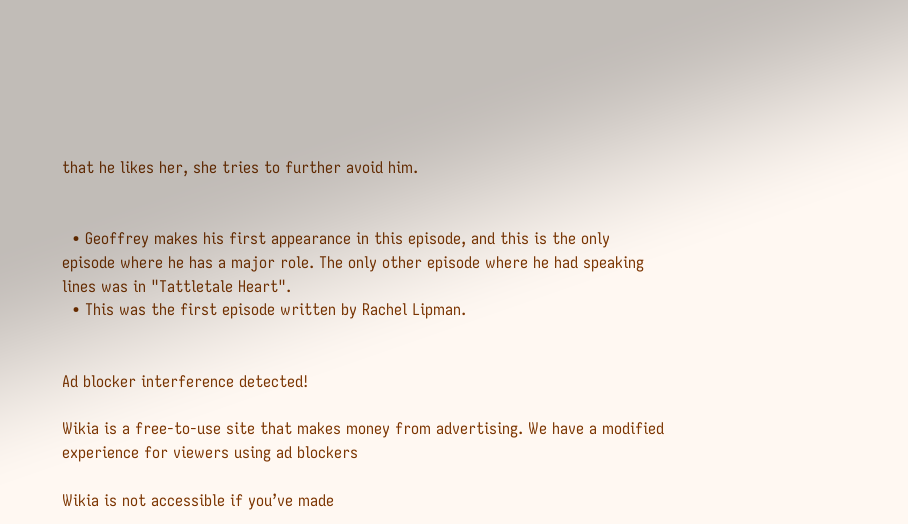that he likes her, she tries to further avoid him.


  • Geoffrey makes his first appearance in this episode, and this is the only episode where he has a major role. The only other episode where he had speaking lines was in "Tattletale Heart".
  • This was the first episode written by Rachel Lipman.


Ad blocker interference detected!

Wikia is a free-to-use site that makes money from advertising. We have a modified experience for viewers using ad blockers

Wikia is not accessible if you’ve made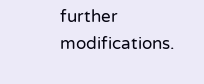further modifications.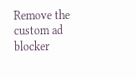Remove the custom ad blocker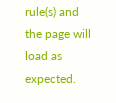rule(s) and the page will load as expected.